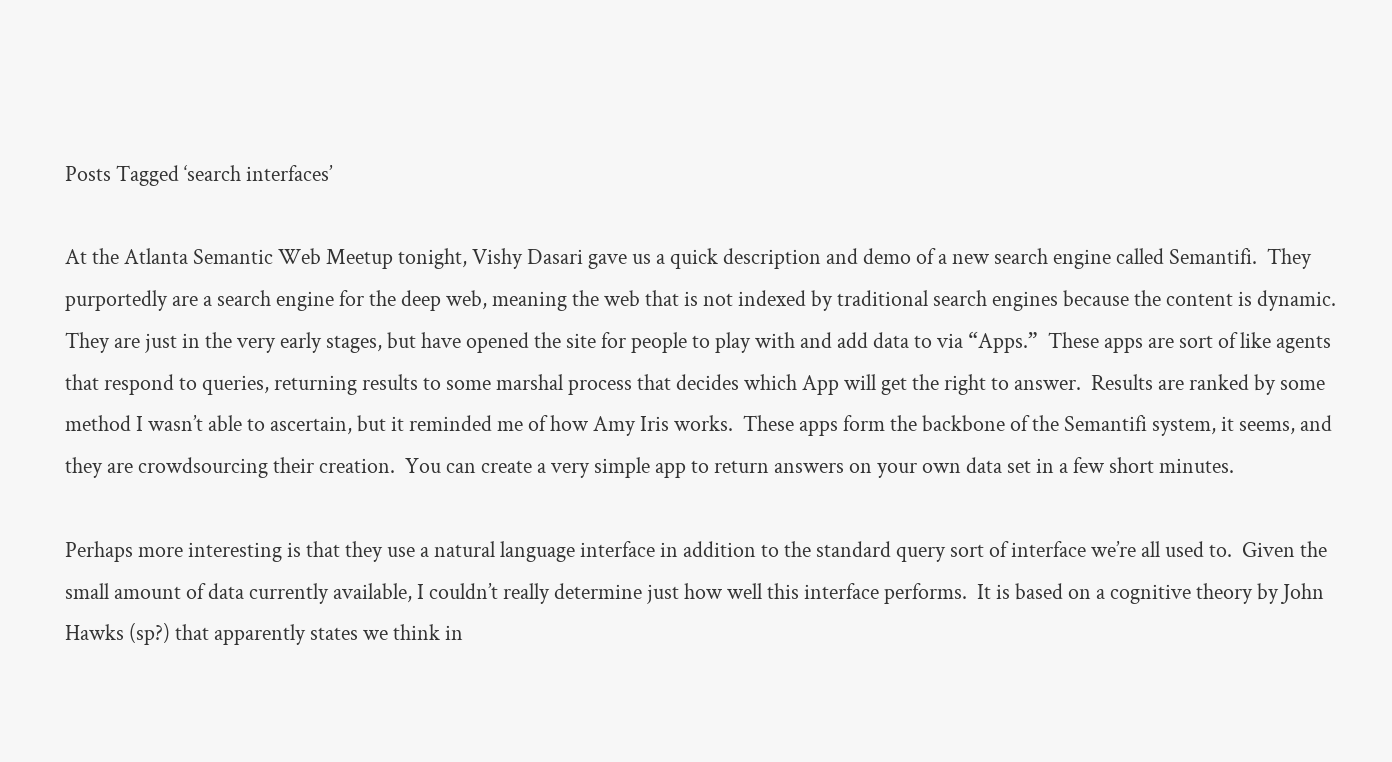Posts Tagged ‘search interfaces’

At the Atlanta Semantic Web Meetup tonight, Vishy Dasari gave us a quick description and demo of a new search engine called Semantifi.  They purportedly are a search engine for the deep web, meaning the web that is not indexed by traditional search engines because the content is dynamic.  They are just in the very early stages, but have opened the site for people to play with and add data to via “Apps.”  These apps are sort of like agents that respond to queries, returning results to some marshal process that decides which App will get the right to answer.  Results are ranked by some method I wasn’t able to ascertain, but it reminded me of how Amy Iris works.  These apps form the backbone of the Semantifi system, it seems, and they are crowdsourcing their creation.  You can create a very simple app to return answers on your own data set in a few short minutes.

Perhaps more interesting is that they use a natural language interface in addition to the standard query sort of interface we’re all used to.  Given the small amount of data currently available, I couldn’t really determine just how well this interface performs.  It is based on a cognitive theory by John Hawks (sp?) that apparently states we think in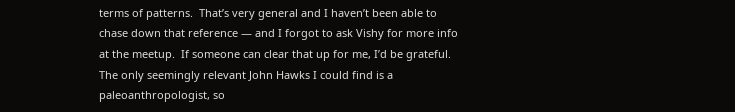terms of patterns.  That’s very general and I haven’t been able to chase down that reference — and I forgot to ask Vishy for more info at the meetup.  If someone can clear that up for me, I’d be grateful.  The only seemingly relevant John Hawks I could find is a paleoanthropologist, so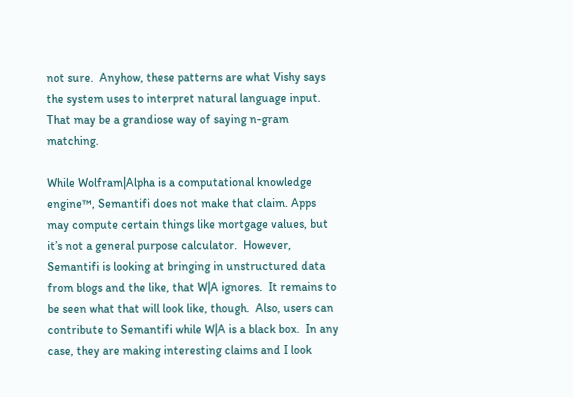not sure.  Anyhow, these patterns are what Vishy says the system uses to interpret natural language input.  That may be a grandiose way of saying n-gram matching.

While Wolfram|Alpha is a computational knowledge engine™, Semantifi does not make that claim. Apps may compute certain things like mortgage values, but it’s not a general purpose calculator.  However, Semantifi is looking at bringing in unstructured data from blogs and the like, that W|A ignores.  It remains to be seen what that will look like, though.  Also, users can contribute to Semantifi while W|A is a black box.  In any case, they are making interesting claims and I look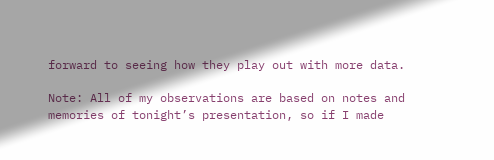forward to seeing how they play out with more data.

Note: All of my observations are based on notes and memories of tonight’s presentation, so if I made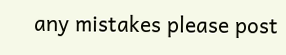any mistakes please post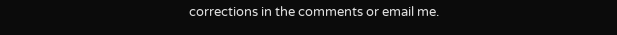corrections in the comments or email me.